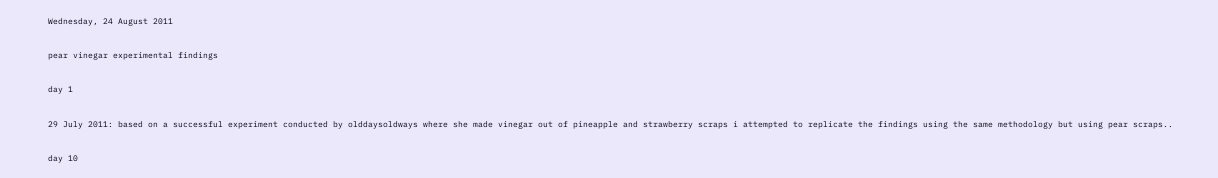Wednesday, 24 August 2011

pear vinegar experimental findings

day 1

29 July 2011: based on a successful experiment conducted by olddaysoldways where she made vinegar out of pineapple and strawberry scraps i attempted to replicate the findings using the same methodology but using pear scraps..

day 10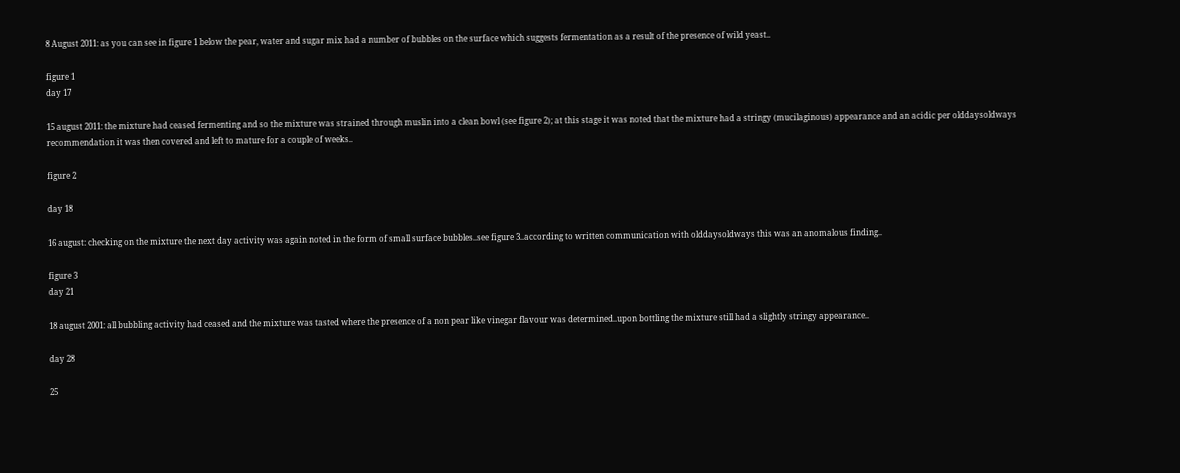8 August 2011: as you can see in figure 1 below the pear, water and sugar mix had a number of bubbles on the surface which suggests fermentation as a result of the presence of wild yeast..

figure 1
day 17

15 august 2011: the mixture had ceased fermenting and so the mixture was strained through muslin into a clean bowl (see figure 2); at this stage it was noted that the mixture had a stringy (mucilaginous) appearance and an acidic per olddaysoldways recommendation it was then covered and left to mature for a couple of weeks..

figure 2

day 18

16 august: checking on the mixture the next day activity was again noted in the form of small surface bubbles..see figure 3..according to written communication with olddaysoldways this was an anomalous finding..

figure 3
day 21

18 august 2001: all bubbling activity had ceased and the mixture was tasted where the presence of a non pear like vinegar flavour was determined..upon bottling the mixture still had a slightly stringy appearance..

day 28

25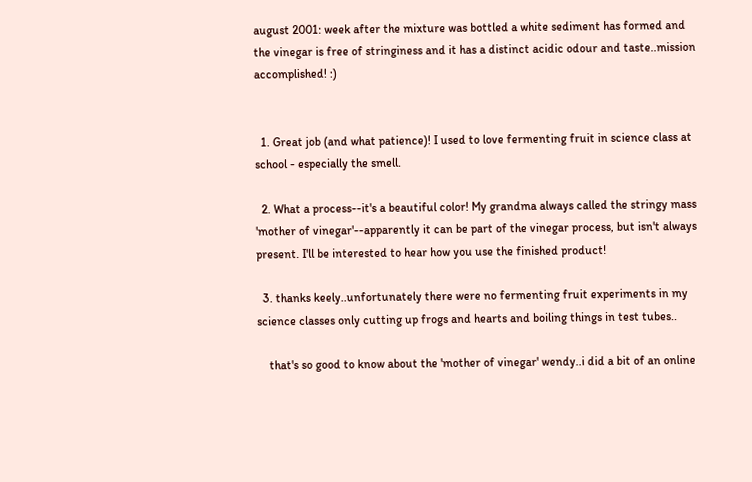august 2001: week after the mixture was bottled a white sediment has formed and the vinegar is free of stringiness and it has a distinct acidic odour and taste..mission accomplished! :)


  1. Great job (and what patience)! I used to love fermenting fruit in science class at school - especially the smell.

  2. What a process--it's a beautiful color! My grandma always called the stringy mass 'mother of vinegar'--apparently it can be part of the vinegar process, but isn't always present. I'll be interested to hear how you use the finished product!

  3. thanks keely..unfortunately there were no fermenting fruit experiments in my science classes only cutting up frogs and hearts and boiling things in test tubes..

    that's so good to know about the 'mother of vinegar' wendy..i did a bit of an online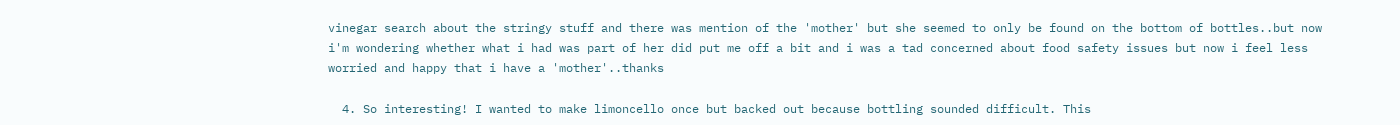vinegar search about the stringy stuff and there was mention of the 'mother' but she seemed to only be found on the bottom of bottles..but now i'm wondering whether what i had was part of her did put me off a bit and i was a tad concerned about food safety issues but now i feel less worried and happy that i have a 'mother'..thanks

  4. So interesting! I wanted to make limoncello once but backed out because bottling sounded difficult. This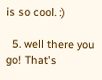is so cool. :)

  5. well there you go! That's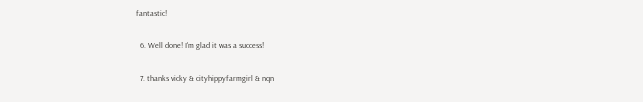fantastic!

  6. Well done! I'm glad it was a success!

  7. thanks vicky & cityhippyfarmgirl & nqn